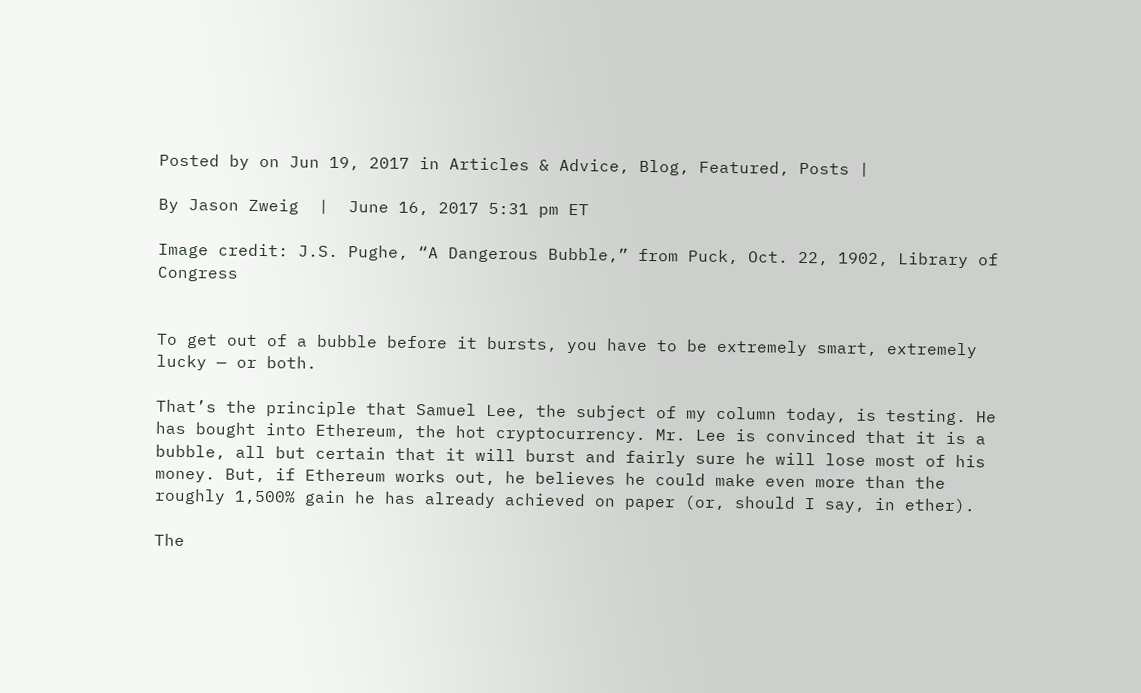Posted by on Jun 19, 2017 in Articles & Advice, Blog, Featured, Posts |

By Jason Zweig  |  June 16, 2017 5:31 pm ET

Image credit: J.S. Pughe, “A Dangerous Bubble,” from Puck, Oct. 22, 1902, Library of Congress


To get out of a bubble before it bursts, you have to be extremely smart, extremely lucky — or both.

That’s the principle that Samuel Lee, the subject of my column today, is testing. He has bought into Ethereum, the hot cryptocurrency. Mr. Lee is convinced that it is a bubble, all but certain that it will burst and fairly sure he will lose most of his money. But, if Ethereum works out, he believes he could make even more than the roughly 1,500% gain he has already achieved on paper (or, should I say, in ether).

The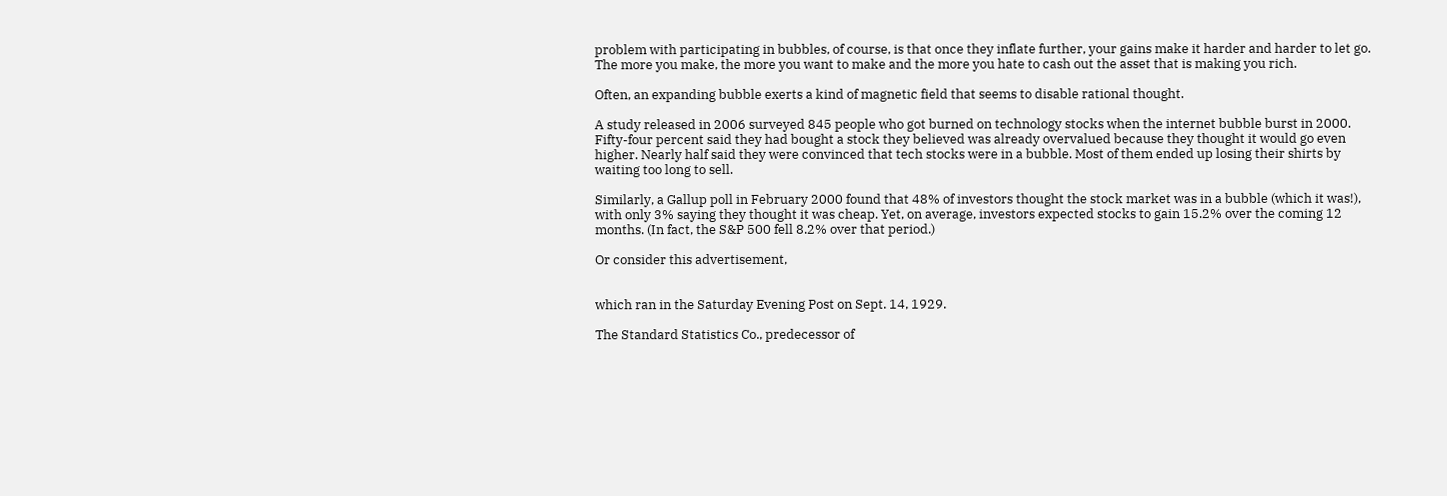problem with participating in bubbles, of course, is that once they inflate further, your gains make it harder and harder to let go. The more you make, the more you want to make and the more you hate to cash out the asset that is making you rich.

Often, an expanding bubble exerts a kind of magnetic field that seems to disable rational thought.

A study released in 2006 surveyed 845 people who got burned on technology stocks when the internet bubble burst in 2000. Fifty-four percent said they had bought a stock they believed was already overvalued because they thought it would go even higher. Nearly half said they were convinced that tech stocks were in a bubble. Most of them ended up losing their shirts by waiting too long to sell.

Similarly, a Gallup poll in February 2000 found that 48% of investors thought the stock market was in a bubble (which it was!), with only 3% saying they thought it was cheap. Yet, on average, investors expected stocks to gain 15.2% over the coming 12 months. (In fact, the S&P 500 fell 8.2% over that period.)

Or consider this advertisement,


which ran in the Saturday Evening Post on Sept. 14, 1929.

The Standard Statistics Co., predecessor of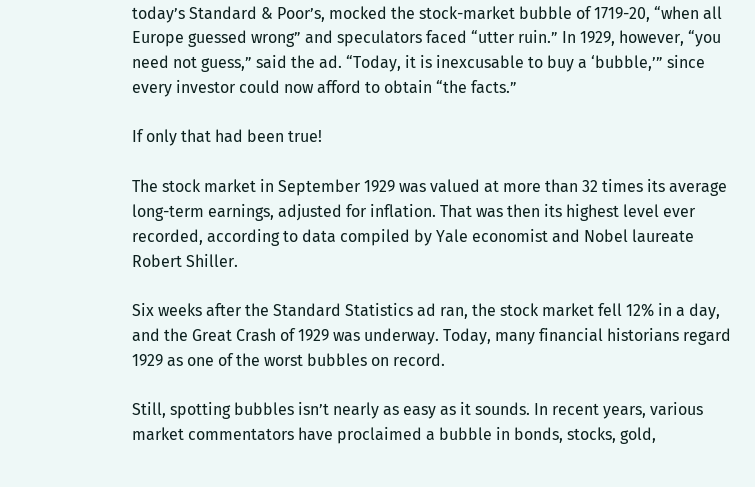today’s Standard & Poor’s, mocked the stock-market bubble of 1719-20, “when all Europe guessed wrong” and speculators faced “utter ruin.” In 1929, however, “you need not guess,” said the ad. “Today, it is inexcusable to buy a ‘bubble,’” since every investor could now afford to obtain “the facts.”

If only that had been true!

The stock market in September 1929 was valued at more than 32 times its average long-term earnings, adjusted for inflation. That was then its highest level ever recorded, according to data compiled by Yale economist and Nobel laureate Robert Shiller.

Six weeks after the Standard Statistics ad ran, the stock market fell 12% in a day, and the Great Crash of 1929 was underway. Today, many financial historians regard 1929 as one of the worst bubbles on record.

Still, spotting bubbles isn’t nearly as easy as it sounds. In recent years, various market commentators have proclaimed a bubble in bonds, stocks, gold,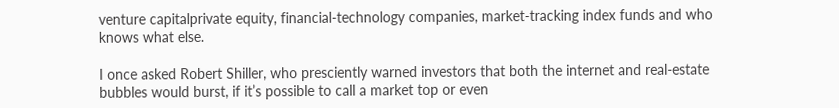venture capitalprivate equity, financial-technology companies, market-tracking index funds and who knows what else.

I once asked Robert Shiller, who presciently warned investors that both the internet and real-estate bubbles would burst, if it’s possible to call a market top or even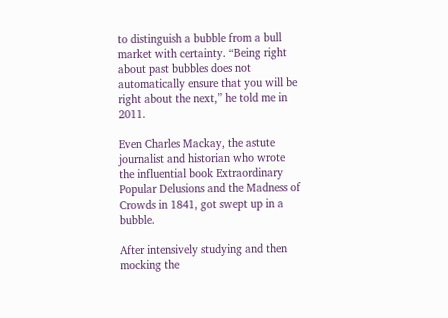to distinguish a bubble from a bull market with certainty. “Being right about past bubbles does not automatically ensure that you will be right about the next,” he told me in 2011.

Even Charles Mackay, the astute journalist and historian who wrote the influential book Extraordinary Popular Delusions and the Madness of Crowds in 1841, got swept up in a bubble.

After intensively studying and then mocking the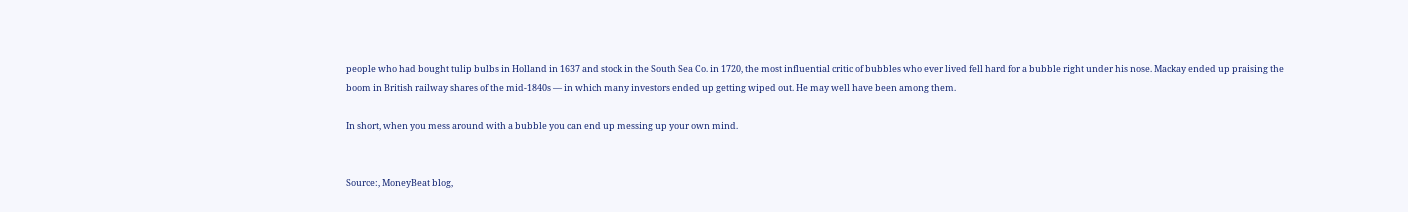people who had bought tulip bulbs in Holland in 1637 and stock in the South Sea Co. in 1720, the most influential critic of bubbles who ever lived fell hard for a bubble right under his nose. Mackay ended up praising the boom in British railway shares of the mid-1840s — in which many investors ended up getting wiped out. He may well have been among them.

In short, when you mess around with a bubble you can end up messing up your own mind.


Source:, MoneyBeat blog,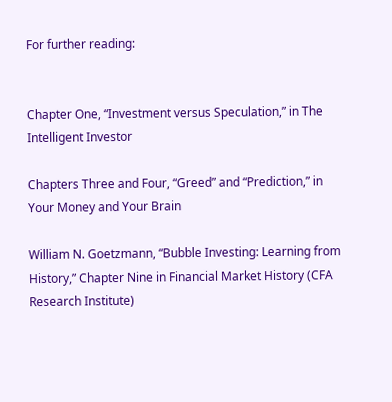For further reading:


Chapter One, “Investment versus Speculation,” in The Intelligent Investor

Chapters Three and Four, “Greed” and “Prediction,” in Your Money and Your Brain

William N. Goetzmann, “Bubble Investing: Learning from History,” Chapter Nine in Financial Market History (CFA Research Institute)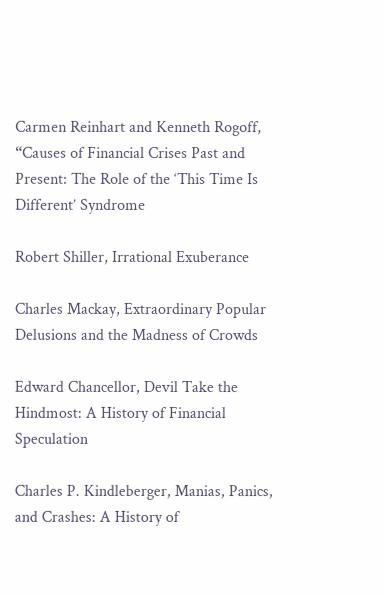Carmen Reinhart and Kenneth Rogoff, “Causes of Financial Crises Past and Present: The Role of the ‘This Time Is Different’ Syndrome

Robert Shiller, Irrational Exuberance

Charles Mackay, Extraordinary Popular Delusions and the Madness of Crowds

Edward Chancellor, Devil Take the Hindmost: A History of Financial Speculation

Charles P. Kindleberger, Manias, Panics, and Crashes: A History of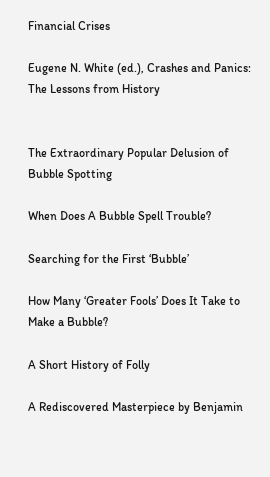Financial Crises

Eugene N. White (ed.), Crashes and Panics: The Lessons from History


The Extraordinary Popular Delusion of Bubble Spotting

When Does A Bubble Spell Trouble?

Searching for the First ‘Bubble’

How Many ‘Greater Fools’ Does It Take to Make a Bubble?

A Short History of Folly

A Rediscovered Masterpiece by Benjamin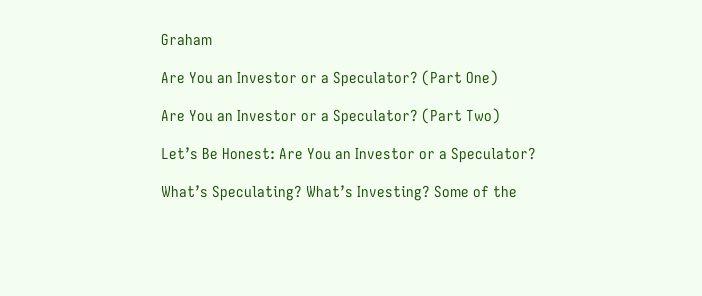Graham

Are You an Investor or a Speculator? (Part One)

Are You an Investor or a Speculator? (Part Two)

Let’s Be Honest: Are You an Investor or a Speculator?

What’s Speculating? What’s Investing? Some of the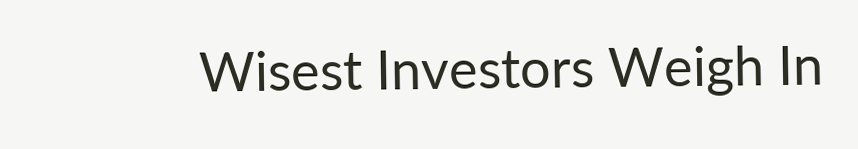Wisest Investors Weigh In